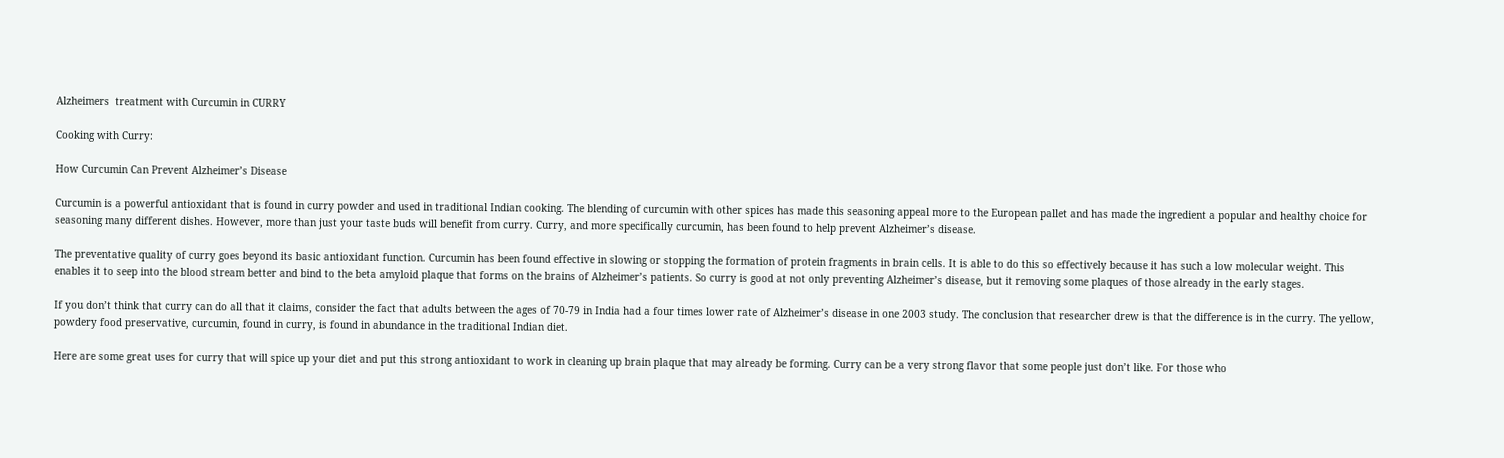Alzheimers  treatment with Curcumin in CURRY

Cooking with Curry:

How Curcumin Can Prevent Alzheimer’s Disease

Curcumin is a powerful antioxidant that is found in curry powder and used in traditional Indian cooking. The blending of curcumin with other spices has made this seasoning appeal more to the European pallet and has made the ingredient a popular and healthy choice for seasoning many different dishes. However, more than just your taste buds will benefit from curry. Curry, and more specifically curcumin, has been found to help prevent Alzheimer’s disease.

The preventative quality of curry goes beyond its basic antioxidant function. Curcumin has been found effective in slowing or stopping the formation of protein fragments in brain cells. It is able to do this so effectively because it has such a low molecular weight. This enables it to seep into the blood stream better and bind to the beta amyloid plaque that forms on the brains of Alzheimer’s patients. So curry is good at not only preventing Alzheimer’s disease, but it removing some plaques of those already in the early stages.

If you don’t think that curry can do all that it claims, consider the fact that adults between the ages of 70-79 in India had a four times lower rate of Alzheimer’s disease in one 2003 study. The conclusion that researcher drew is that the difference is in the curry. The yellow, powdery food preservative, curcumin, found in curry, is found in abundance in the traditional Indian diet.

Here are some great uses for curry that will spice up your diet and put this strong antioxidant to work in cleaning up brain plaque that may already be forming. Curry can be a very strong flavor that some people just don’t like. For those who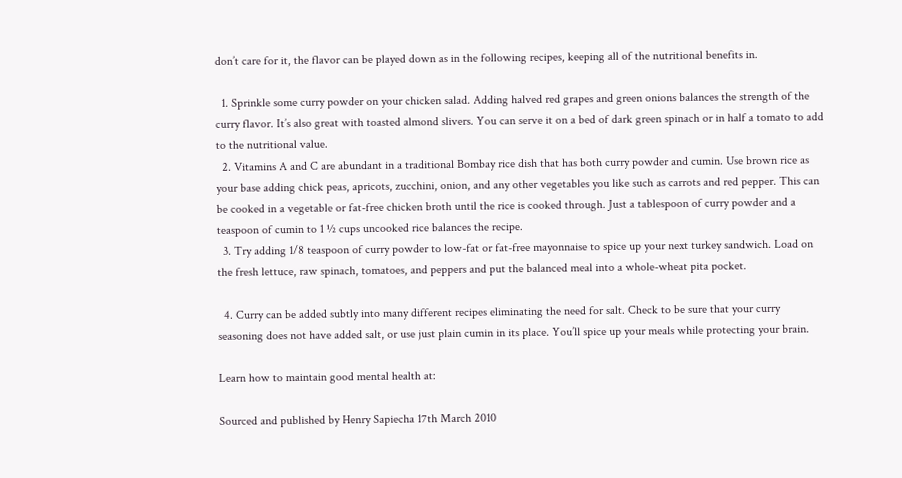don’t care for it, the flavor can be played down as in the following recipes, keeping all of the nutritional benefits in.

  1. Sprinkle some curry powder on your chicken salad. Adding halved red grapes and green onions balances the strength of the curry flavor. It’s also great with toasted almond slivers. You can serve it on a bed of dark green spinach or in half a tomato to add to the nutritional value.
  2. Vitamins A and C are abundant in a traditional Bombay rice dish that has both curry powder and cumin. Use brown rice as your base adding chick peas, apricots, zucchini, onion, and any other vegetables you like such as carrots and red pepper. This can be cooked in a vegetable or fat-free chicken broth until the rice is cooked through. Just a tablespoon of curry powder and a teaspoon of cumin to 1 ½ cups uncooked rice balances the recipe.
  3. Try adding 1/8 teaspoon of curry powder to low-fat or fat-free mayonnaise to spice up your next turkey sandwich. Load on the fresh lettuce, raw spinach, tomatoes, and peppers and put the balanced meal into a whole-wheat pita pocket.

  4. Curry can be added subtly into many different recipes eliminating the need for salt. Check to be sure that your curry seasoning does not have added salt, or use just plain cumin in its place. You’ll spice up your meals while protecting your brain.

Learn how to maintain good mental health at:

Sourced and published by Henry Sapiecha 17th March 2010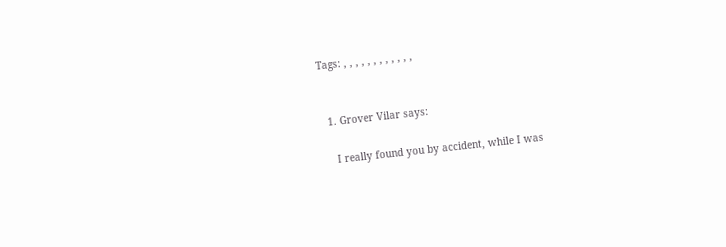Tags: , , , , , , , , , , , ,


  1. Grover Vilar says:

    I really found you by accident, while I was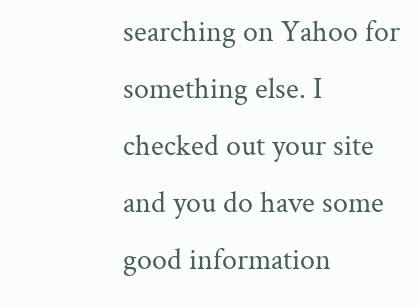searching on Yahoo for something else. I checked out your site and you do have some good information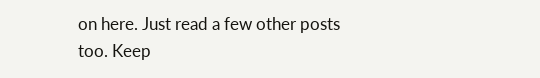on here. Just read a few other posts too. Keep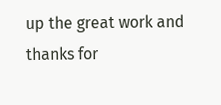up the great work and thanks for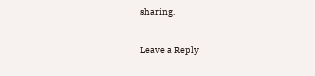sharing.

Leave a Reply